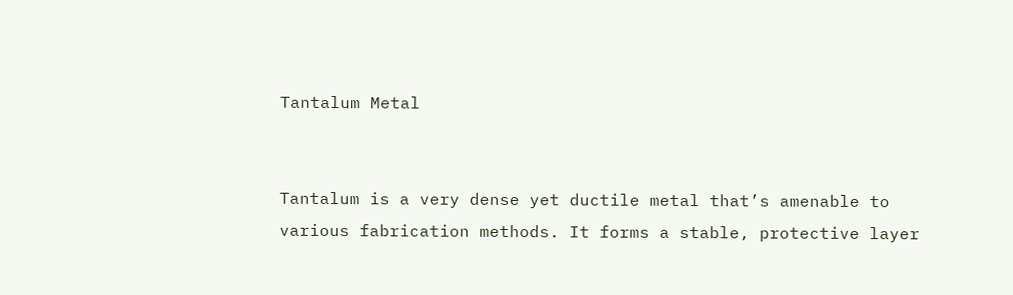Tantalum Metal


Tantalum is a very dense yet ductile metal that’s amenable to various fabrication methods. It forms a stable, protective layer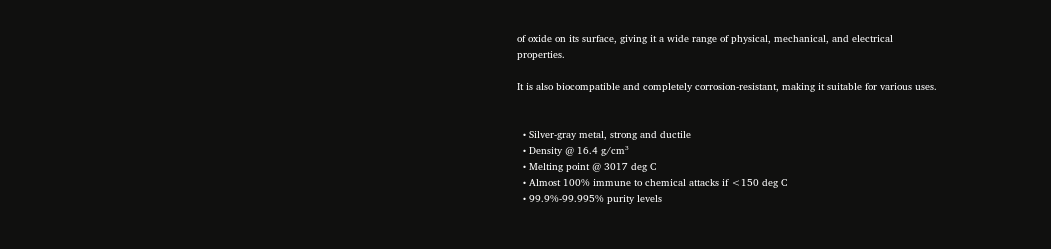of oxide on its surface, giving it a wide range of physical, mechanical, and electrical properties.

It is also biocompatible and completely corrosion-resistant, making it suitable for various uses.


  • Silver-gray metal, strong and ductile
  • Density @ 16.4 g/cm³
  • Melting point @ 3017 deg C
  • Almost 100% immune to chemical attacks if <150 deg C
  • 99.9%-99.995% purity levels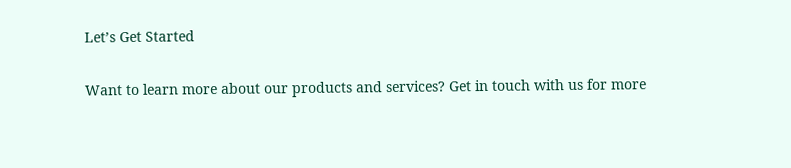Let’s Get Started

Want to learn more about our products and services? Get in touch with us for more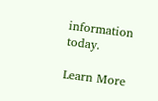information today.

Learn More